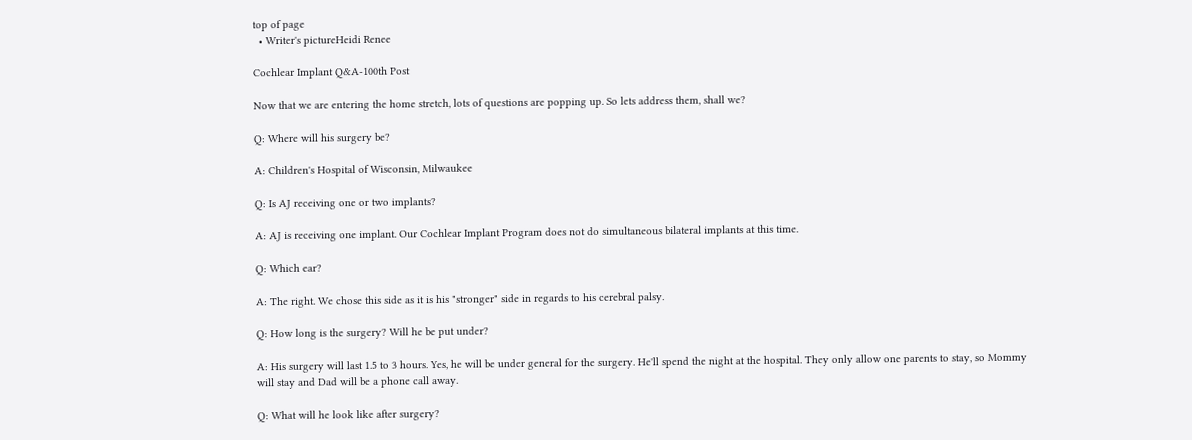top of page
  • Writer's pictureHeidi Renee

Cochlear Implant Q&A-100th Post

Now that we are entering the home stretch, lots of questions are popping up. So lets address them, shall we?

Q: Where will his surgery be?

A: Children's Hospital of Wisconsin, Milwaukee

Q: Is AJ receiving one or two implants?

A: AJ is receiving one implant. Our Cochlear Implant Program does not do simultaneous bilateral implants at this time.

Q: Which ear?

A: The right. We chose this side as it is his "stronger" side in regards to his cerebral palsy.

Q: How long is the surgery? Will he be put under?

A: His surgery will last 1.5 to 3 hours. Yes, he will be under general for the surgery. He'll spend the night at the hospital. They only allow one parents to stay, so Mommy will stay and Dad will be a phone call away.

Q: What will he look like after surgery?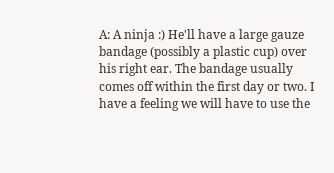A: A ninja :) He'll have a large gauze bandage (possibly a plastic cup) over his right ear. The bandage usually comes off within the first day or two. I have a feeling we will have to use the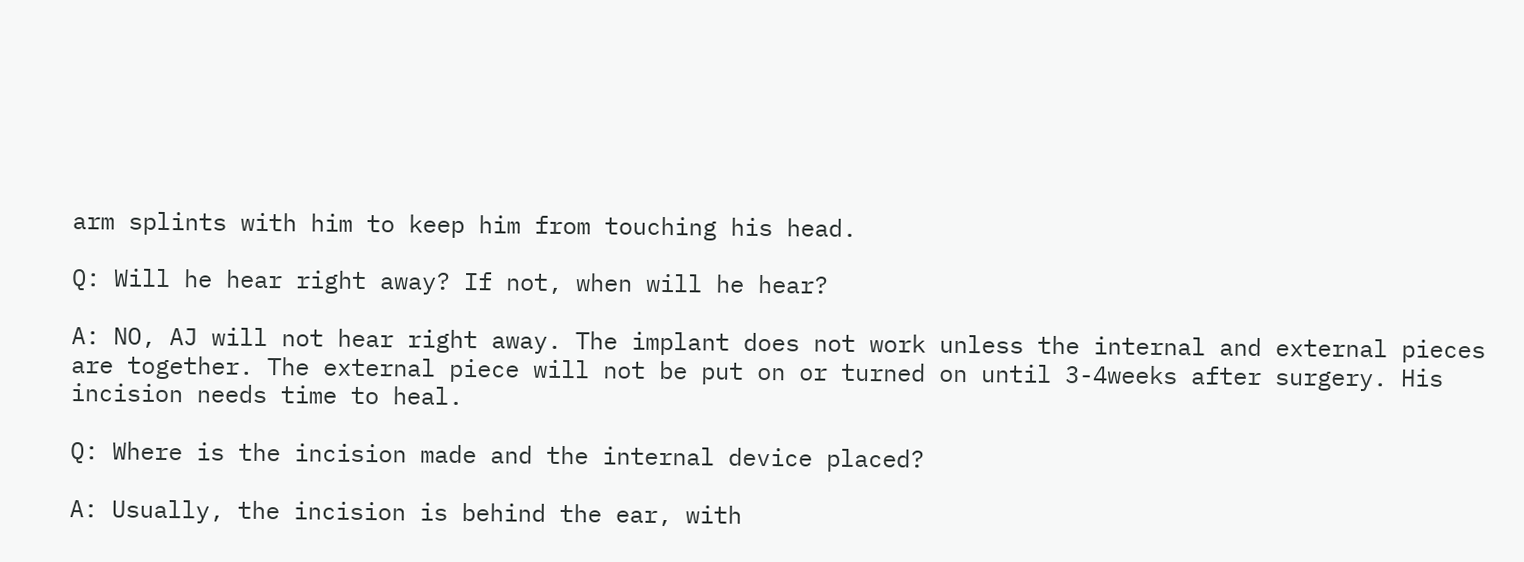arm splints with him to keep him from touching his head.

Q: Will he hear right away? If not, when will he hear?

A: NO, AJ will not hear right away. The implant does not work unless the internal and external pieces are together. The external piece will not be put on or turned on until 3-4weeks after surgery. His incision needs time to heal.

Q: Where is the incision made and the internal device placed?

A: Usually, the incision is behind the ear, with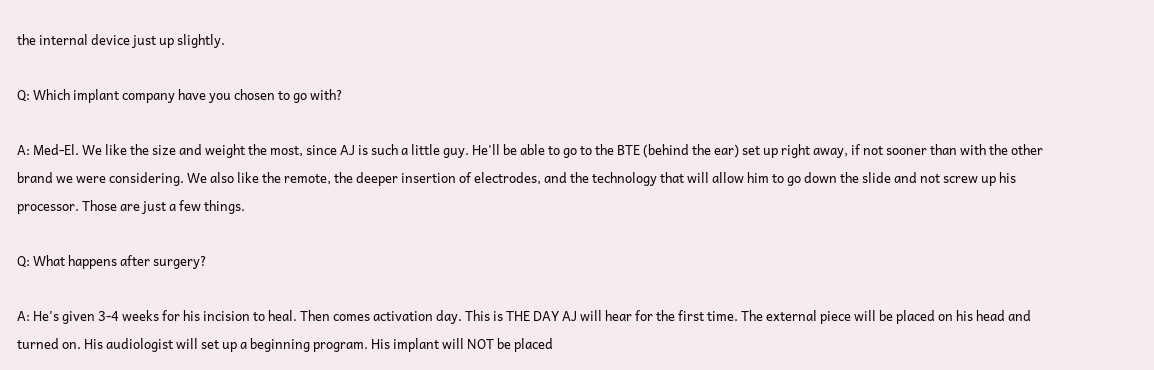the internal device just up slightly.

Q: Which implant company have you chosen to go with?

A: Med-El. We like the size and weight the most, since AJ is such a little guy. He'll be able to go to the BTE (behind the ear) set up right away, if not sooner than with the other brand we were considering. We also like the remote, the deeper insertion of electrodes, and the technology that will allow him to go down the slide and not screw up his processor. Those are just a few things.

Q: What happens after surgery?

A: He's given 3-4 weeks for his incision to heal. Then comes activation day. This is THE DAY AJ will hear for the first time. The external piece will be placed on his head and turned on. His audiologist will set up a beginning program. His implant will NOT be placed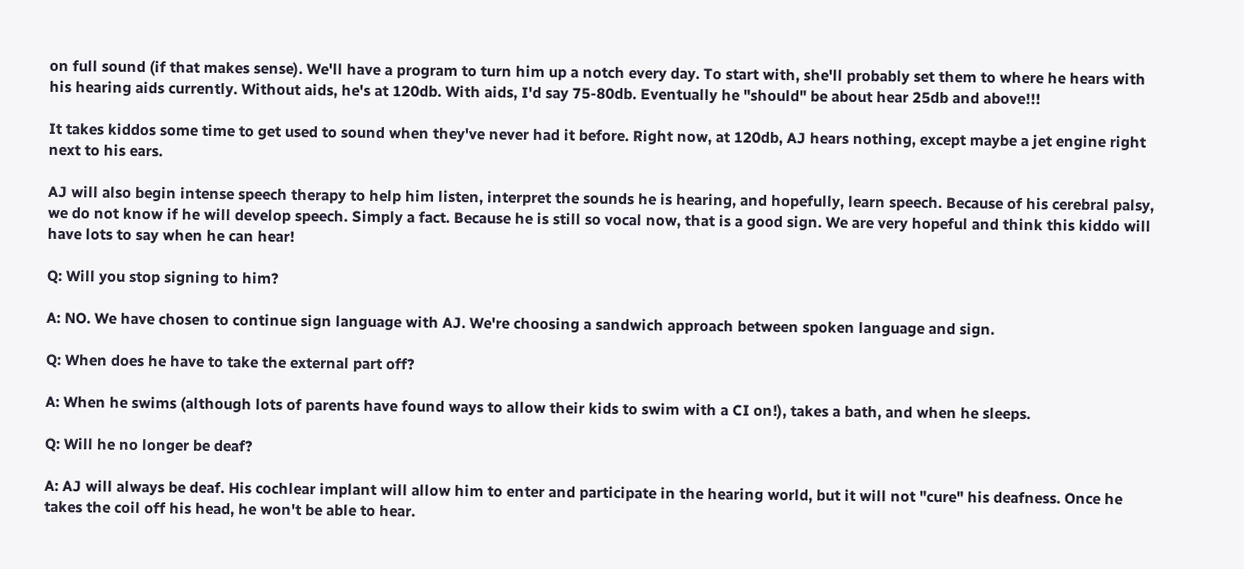on full sound (if that makes sense). We'll have a program to turn him up a notch every day. To start with, she'll probably set them to where he hears with his hearing aids currently. Without aids, he's at 120db. With aids, I'd say 75-80db. Eventually he "should" be about hear 25db and above!!!

It takes kiddos some time to get used to sound when they've never had it before. Right now, at 120db, AJ hears nothing, except maybe a jet engine right next to his ears.

AJ will also begin intense speech therapy to help him listen, interpret the sounds he is hearing, and hopefully, learn speech. Because of his cerebral palsy, we do not know if he will develop speech. Simply a fact. Because he is still so vocal now, that is a good sign. We are very hopeful and think this kiddo will have lots to say when he can hear!

Q: Will you stop signing to him?

A: NO. We have chosen to continue sign language with AJ. We're choosing a sandwich approach between spoken language and sign.

Q: When does he have to take the external part off?

A: When he swims (although lots of parents have found ways to allow their kids to swim with a CI on!), takes a bath, and when he sleeps.

Q: Will he no longer be deaf?

A: AJ will always be deaf. His cochlear implant will allow him to enter and participate in the hearing world, but it will not "cure" his deafness. Once he takes the coil off his head, he won't be able to hear.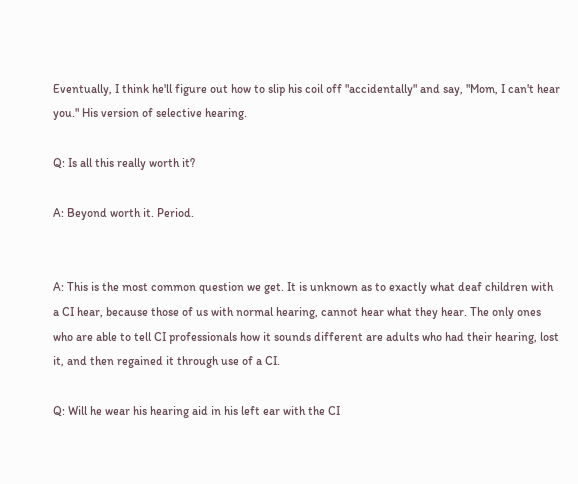Eventually, I think he'll figure out how to slip his coil off "accidentally" and say, "Mom, I can't hear you." His version of selective hearing.

Q: Is all this really worth it?

A: Beyond worth it. Period.


A: This is the most common question we get. It is unknown as to exactly what deaf children with a CI hear, because those of us with normal hearing, cannot hear what they hear. The only ones who are able to tell CI professionals how it sounds different are adults who had their hearing, lost it, and then regained it through use of a CI.

Q: Will he wear his hearing aid in his left ear with the CI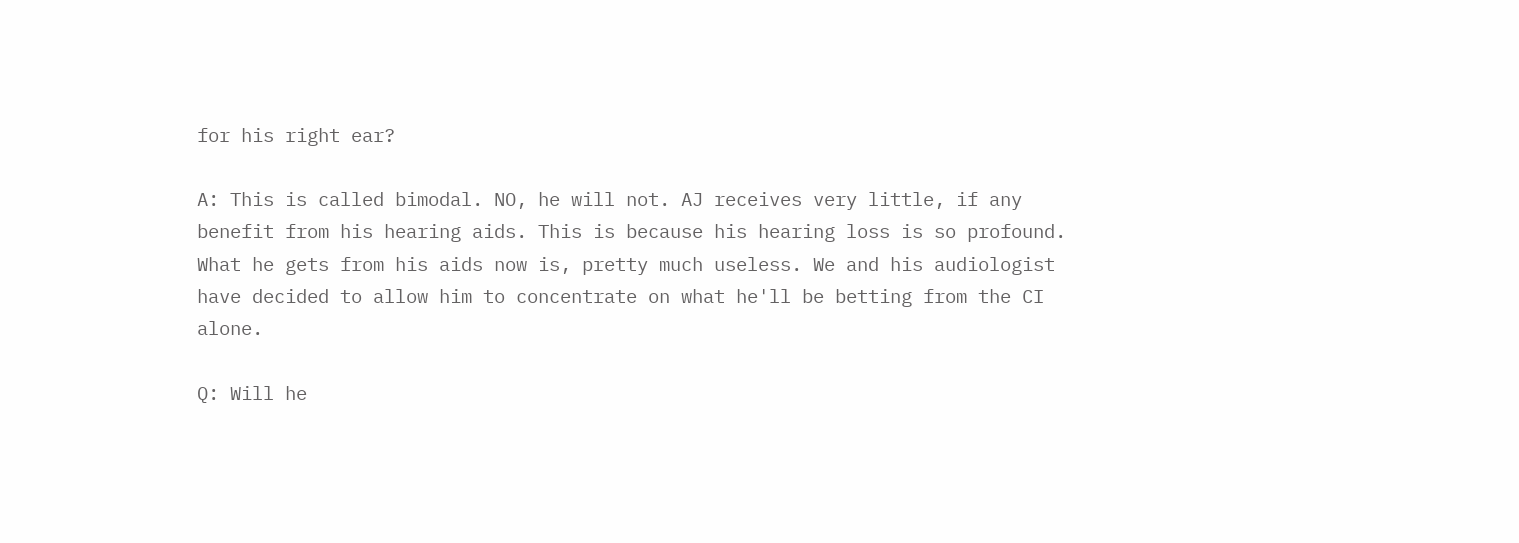for his right ear?

A: This is called bimodal. NO, he will not. AJ receives very little, if any benefit from his hearing aids. This is because his hearing loss is so profound. What he gets from his aids now is, pretty much useless. We and his audiologist have decided to allow him to concentrate on what he'll be betting from the CI alone.

Q: Will he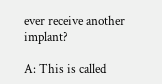ever receive another implant?

A: This is called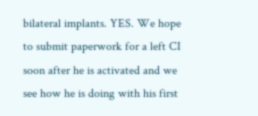bilateral implants. YES. We hope to submit paperwork for a left CI soon after he is activated and we see how he is doing with his first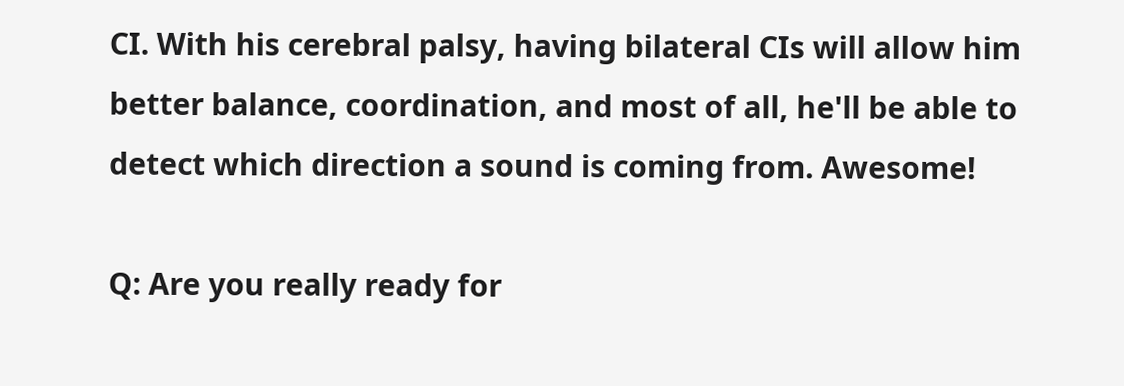CI. With his cerebral palsy, having bilateral CIs will allow him better balance, coordination, and most of all, he'll be able to detect which direction a sound is coming from. Awesome!

Q: Are you really ready for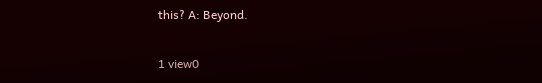this? A: Beyond.

1 view0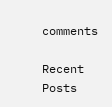comments

Recent Posts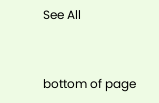See All


bottom of page